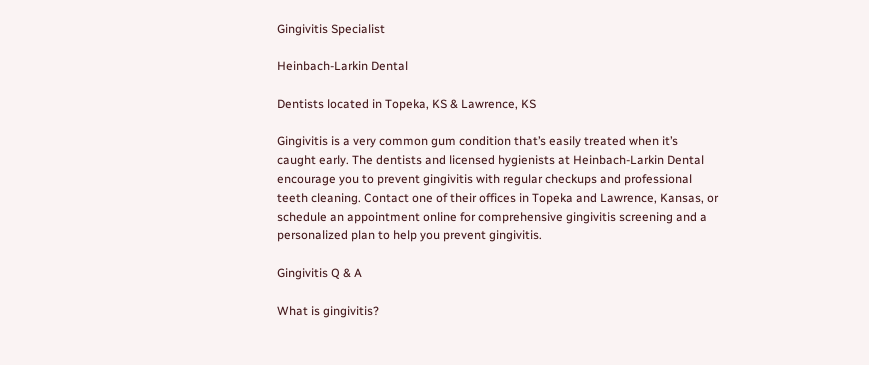Gingivitis Specialist

Heinbach-Larkin Dental

Dentists located in Topeka, KS & Lawrence, KS

Gingivitis is a very common gum condition that’s easily treated when it’s caught early. The dentists and licensed hygienists at Heinbach-Larkin Dental encourage you to prevent gingivitis with regular checkups and professional teeth cleaning. Contact one of their offices in Topeka and Lawrence, Kansas, or schedule an appointment online for comprehensive gingivitis screening and a personalized plan to help you prevent gingivitis.

Gingivitis Q & A

What is gingivitis?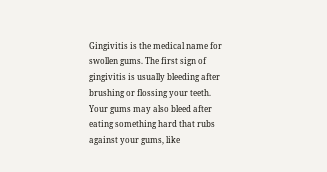Gingivitis is the medical name for swollen gums. The first sign of gingivitis is usually bleeding after brushing or flossing your teeth. Your gums may also bleed after eating something hard that rubs against your gums, like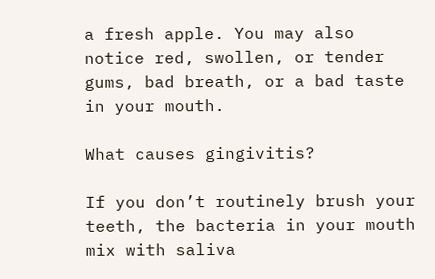a fresh apple. You may also notice red, swollen, or tender gums, bad breath, or a bad taste in your mouth.

What causes gingivitis?

If you don’t routinely brush your teeth, the bacteria in your mouth mix with saliva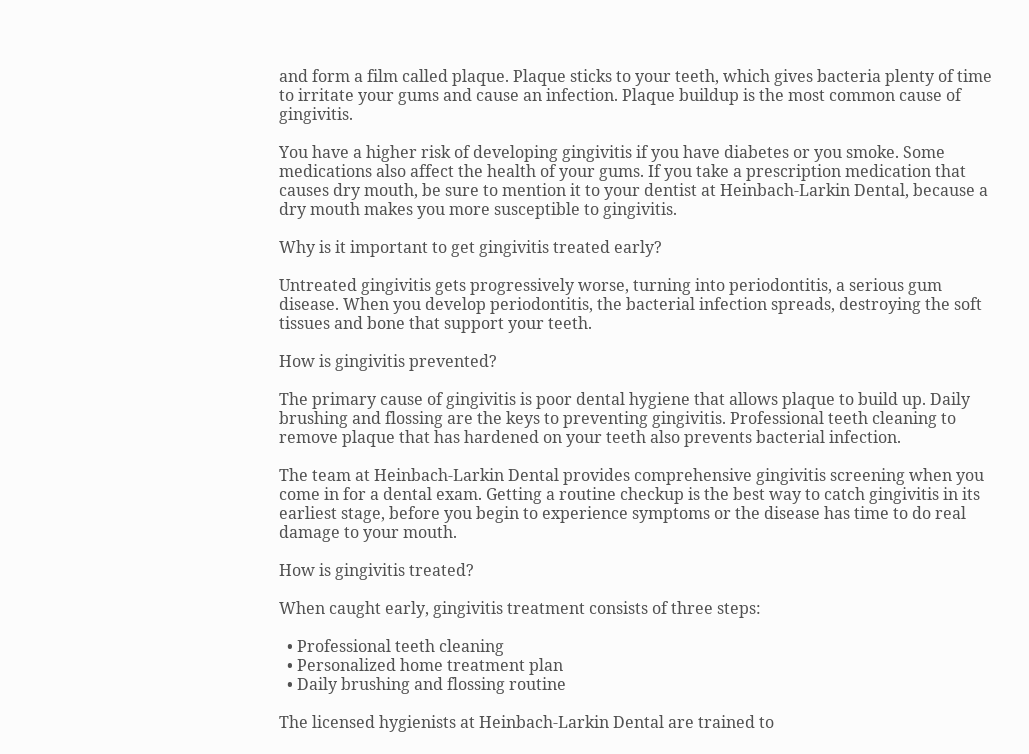and form a film called plaque. Plaque sticks to your teeth, which gives bacteria plenty of time to irritate your gums and cause an infection. Plaque buildup is the most common cause of gingivitis.

You have a higher risk of developing gingivitis if you have diabetes or you smoke. Some medications also affect the health of your gums. If you take a prescription medication that causes dry mouth, be sure to mention it to your dentist at Heinbach-Larkin Dental, because a dry mouth makes you more susceptible to gingivitis.

Why is it important to get gingivitis treated early?

Untreated gingivitis gets progressively worse, turning into periodontitis, a serious gum disease. When you develop periodontitis, the bacterial infection spreads, destroying the soft tissues and bone that support your teeth.

How is gingivitis prevented?

The primary cause of gingivitis is poor dental hygiene that allows plaque to build up. Daily brushing and flossing are the keys to preventing gingivitis. Professional teeth cleaning to remove plaque that has hardened on your teeth also prevents bacterial infection.

The team at Heinbach-Larkin Dental provides comprehensive gingivitis screening when you come in for a dental exam. Getting a routine checkup is the best way to catch gingivitis in its earliest stage, before you begin to experience symptoms or the disease has time to do real damage to your mouth.

How is gingivitis treated?

When caught early, gingivitis treatment consists of three steps:

  • Professional teeth cleaning
  • Personalized home treatment plan
  • Daily brushing and flossing routine

The licensed hygienists at Heinbach-Larkin Dental are trained to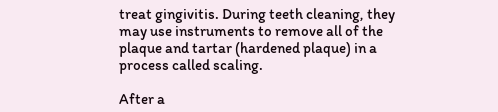treat gingivitis. During teeth cleaning, they may use instruments to remove all of the plaque and tartar (hardened plaque) in a process called scaling.

After a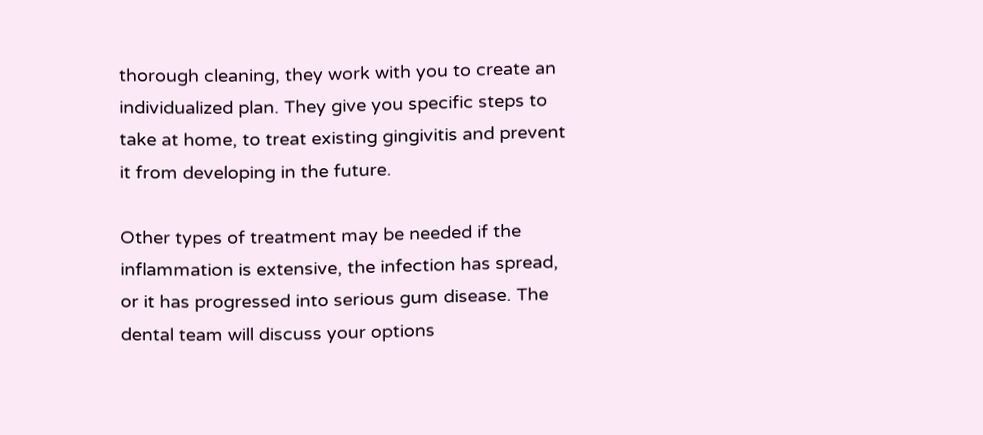thorough cleaning, they work with you to create an individualized plan. They give you specific steps to take at home, to treat existing gingivitis and prevent it from developing in the future.

Other types of treatment may be needed if the inflammation is extensive, the infection has spread, or it has progressed into serious gum disease. The dental team will discuss your options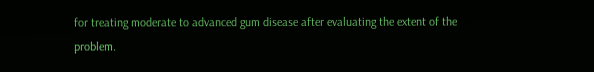for treating moderate to advanced gum disease after evaluating the extent of the problem.